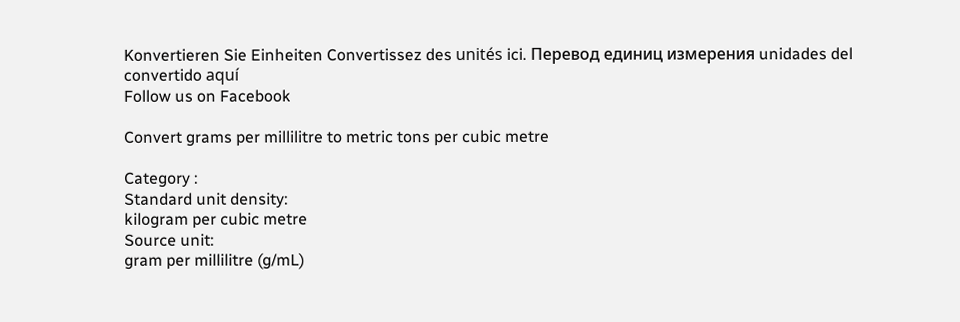Konvertieren Sie Einheiten Convertissez des unités ici. Перевод единиц измерения unidades del convertido aquí
Follow us on Facebook

Convert grams per millilitre to metric tons per cubic metre

Category :
Standard unit density:
kilogram per cubic metre
Source unit:
gram per millilitre (g/mL)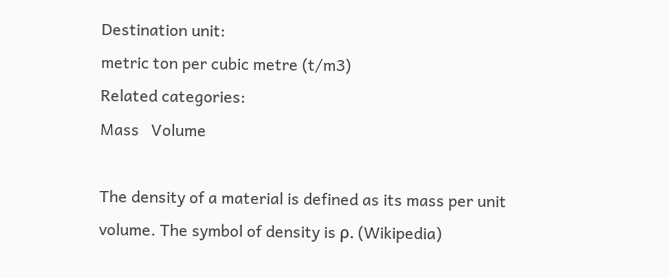Destination unit:
metric ton per cubic metre (t/m3)
Related categories:
Mass   Volume

The density of a material is defined as its mass per unit volume. The symbol of density is ρ. (Wikipedia)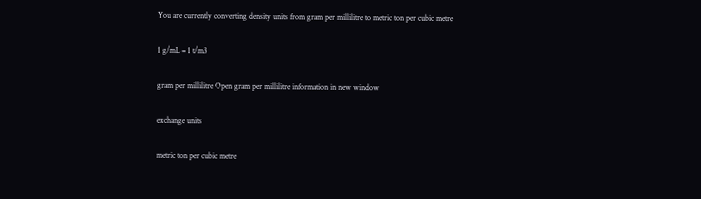You are currently converting density units from gram per millilitre to metric ton per cubic metre

1 g/mL = 1 t/m3

gram per millilitre Open gram per millilitre information in new window

exchange units

metric ton per cubic metre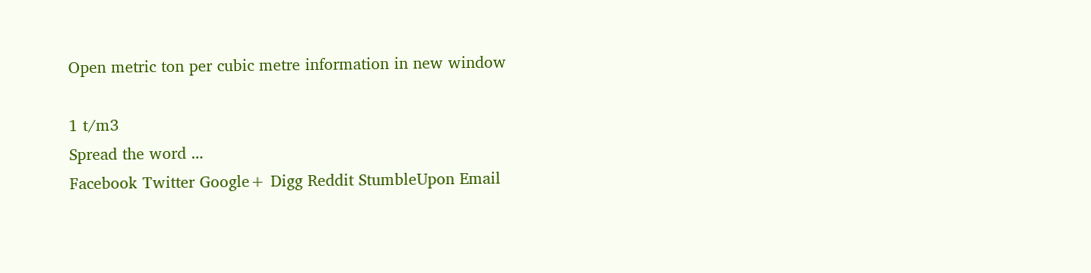Open metric ton per cubic metre information in new window

1 t/m3
Spread the word ...
Facebook Twitter Google+ Digg Reddit StumbleUpon Email